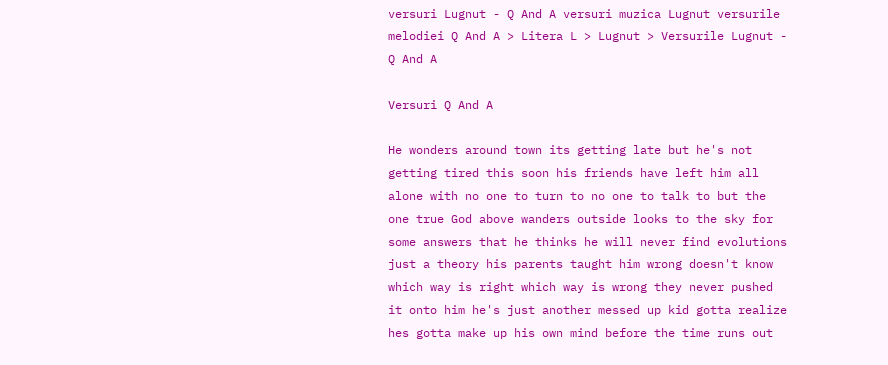versuri Lugnut - Q And A versuri muzica Lugnut versurile melodiei Q And A > Litera L > Lugnut > Versurile Lugnut - Q And A

Versuri Q And A

He wonders around town its getting late but he's not getting tired this soon his friends have left him all alone with no one to turn to no one to talk to but the one true God above wanders outside looks to the sky for some answers that he thinks he will never find evolutions just a theory his parents taught him wrong doesn't know which way is right which way is wrong they never pushed it onto him he's just another messed up kid gotta realize hes gotta make up his own mind before the time runs out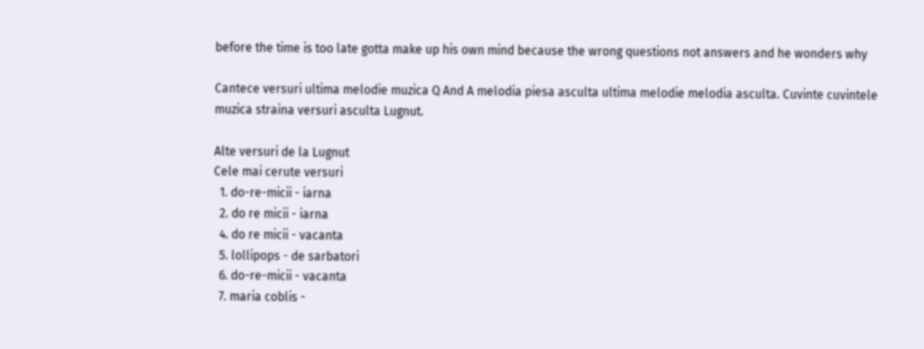before the time is too late gotta make up his own mind because the wrong questions not answers and he wonders why

Cantece versuri ultima melodie muzica Q And A melodia piesa asculta ultima melodie melodia asculta. Cuvinte cuvintele muzica straina versuri asculta Lugnut.

Alte versuri de la Lugnut
Cele mai cerute versuri
  1. do-re-micii - iarna
  2. do re micii - iarna
  4. do re micii - vacanta
  5. lollipops - de sarbatori
  6. do-re-micii - vacanta
  7. maria coblis -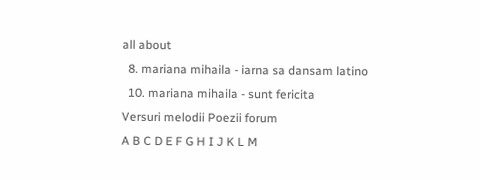all about
  8. mariana mihaila - iarna sa dansam latino
  10. mariana mihaila - sunt fericita
Versuri melodii Poezii forum
A B C D E F G H I J K L M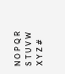N O P Q R S T U V W X Y Z #